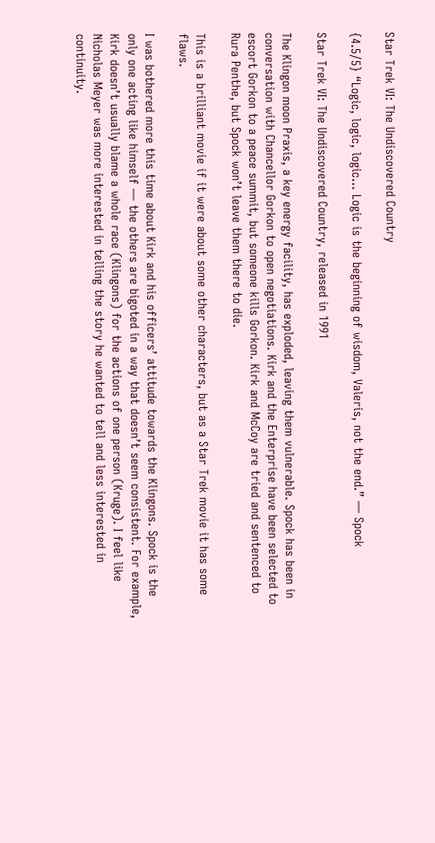Star Trek VI: The Undiscovered Country

{4.5/5} “Logic, logic, logic… Logic is the beginning of wisdom, Valeris, not the end.” — Spock

Star Trek VI: The Undiscovered Country, released in 1991

The Klingon moon Praxis, a key energy facility, has exploded, leaving them vulnerable. Spock has been in conversation with Chancellor Gorkon to open negotiations. Kirk and the Enterprise have been selected to escort Gorkon to a peace summit, but someone kills Gorkon. Kirk and McCoy are tried and sentenced to Rura Penthe, but Spock won’t leave them there to die.

This is a brilliant movie if it were about some other characters, but as a Star Trek movie it has some flaws.

I was bothered more this time about Kirk and his officers’ attitude towards the Klingons. Spock is the only one acting like himself — the others are bigoted in a way that doesn’t seem consistent. For example, Kirk doesn’t usually blame a whole race (Klingons) for the actions of one person (Kruge). I feel like Nicholas Meyer was more interested in telling the story he wanted to tell and less interested in continuity.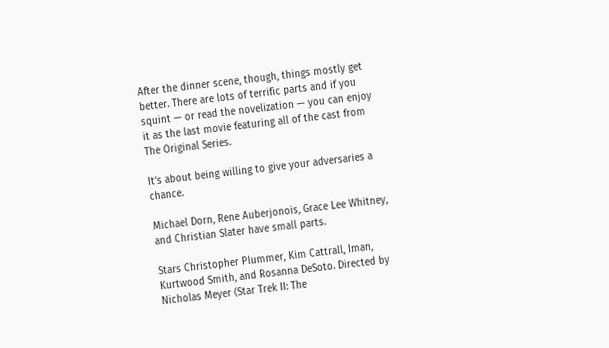After the dinner scene, though, things mostly get better. There are lots of terrific parts and if you squint — or read the novelization — you can enjoy it as the last movie featuring all of the cast from The Original Series.

It’s about being willing to give your adversaries a chance.

Michael Dorn, Rene Auberjonois, Grace Lee Whitney, and Christian Slater have small parts.

Stars Christopher Plummer, Kim Cattrall, Iman, Kurtwood Smith, and Rosanna DeSoto. Directed by Nicholas Meyer (Star Trek II: The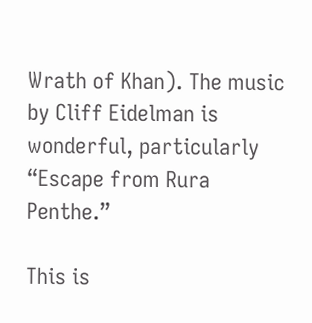Wrath of Khan). The music by Cliff Eidelman is wonderful, particularly “Escape from Rura Penthe.”

This is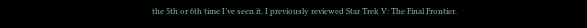the 5th or 6th time I’ve seen it. I previously reviewed Star Trek V: The Final Frontier.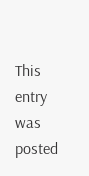This entry was posted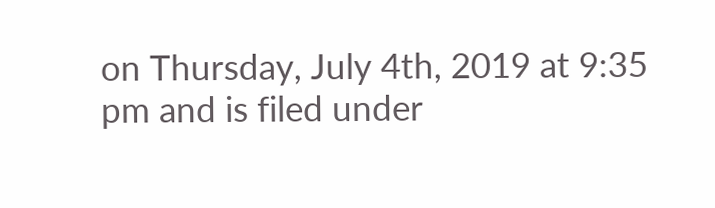on Thursday, July 4th, 2019 at 9:35 pm and is filed under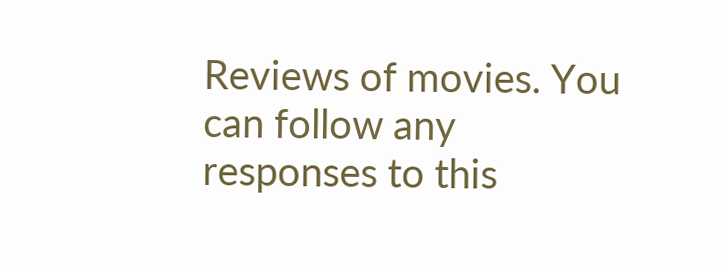Reviews of movies. You can follow any responses to this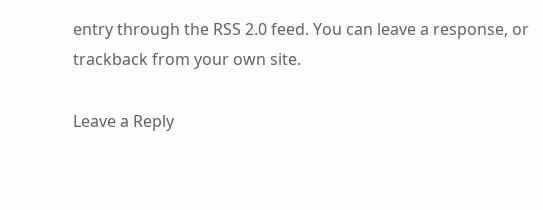entry through the RSS 2.0 feed. You can leave a response, or trackback from your own site.

Leave a Reply